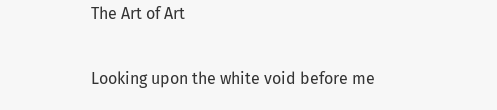The Art of Art

Looking upon the white void before me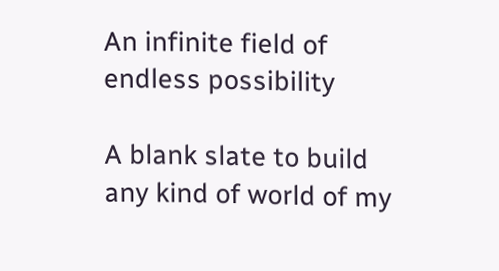An infinite field of endless possibility

A blank slate to build any kind of world of my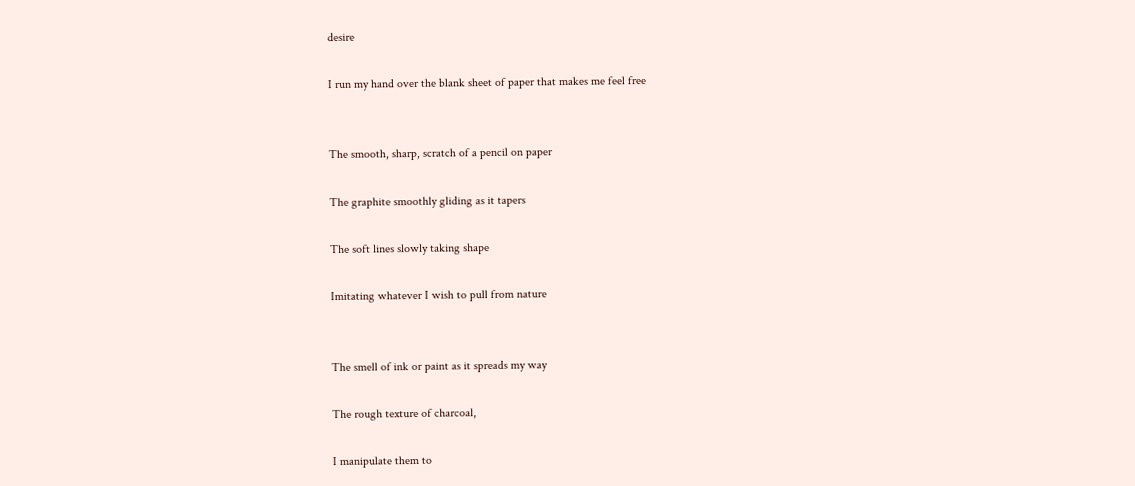desire

I run my hand over the blank sheet of paper that makes me feel free


The smooth, sharp, scratch of a pencil on paper

The graphite smoothly gliding as it tapers

The soft lines slowly taking shape

Imitating whatever I wish to pull from nature


The smell of ink or paint as it spreads my way

The rough texture of charcoal,

I manipulate them to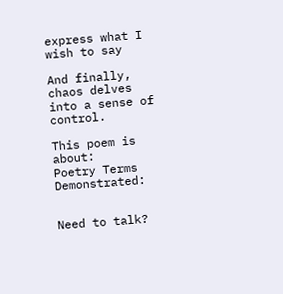express what I wish to say

And finally, chaos delves into a sense of control.

This poem is about:
Poetry Terms Demonstrated:


Need to talk?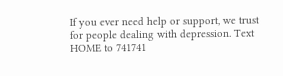If you ever need help or support, we trust for people dealing with depression. Text HOME to 741741